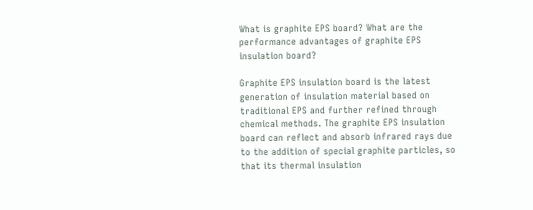What is graphite EPS board? What are the performance advantages of graphite EPS insulation board?

Graphite EPS insulation board is the latest generation of insulation material based on traditional EPS and further refined through chemical methods. The graphite EPS insulation board can reflect and absorb infrared rays due to the addition of special graphite particles, so that its thermal insulation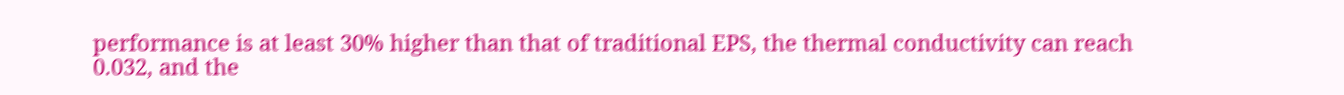performance is at least 30% higher than that of traditional EPS, the thermal conductivity can reach 0.032, and the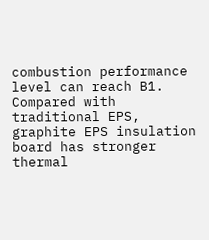combustion performance level can reach B1. Compared with traditional EPS, graphite EPS insulation board has stronger thermal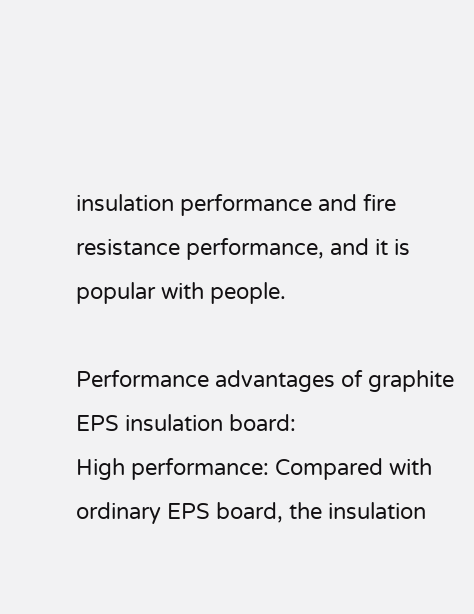insulation performance and fire resistance performance, and it is popular with people.

Performance advantages of graphite EPS insulation board:
High performance: Compared with ordinary EPS board, the insulation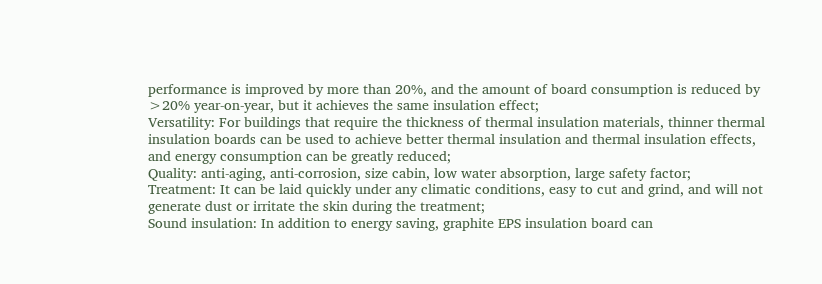performance is improved by more than 20%, and the amount of board consumption is reduced by >20% year-on-year, but it achieves the same insulation effect;
Versatility: For buildings that require the thickness of thermal insulation materials, thinner thermal insulation boards can be used to achieve better thermal insulation and thermal insulation effects, and energy consumption can be greatly reduced;
Quality: anti-aging, anti-corrosion, size cabin, low water absorption, large safety factor;
Treatment: It can be laid quickly under any climatic conditions, easy to cut and grind, and will not generate dust or irritate the skin during the treatment;
Sound insulation: In addition to energy saving, graphite EPS insulation board can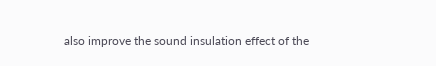also improve the sound insulation effect of the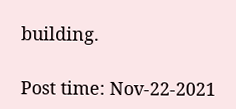building.

Post time: Nov-22-2021